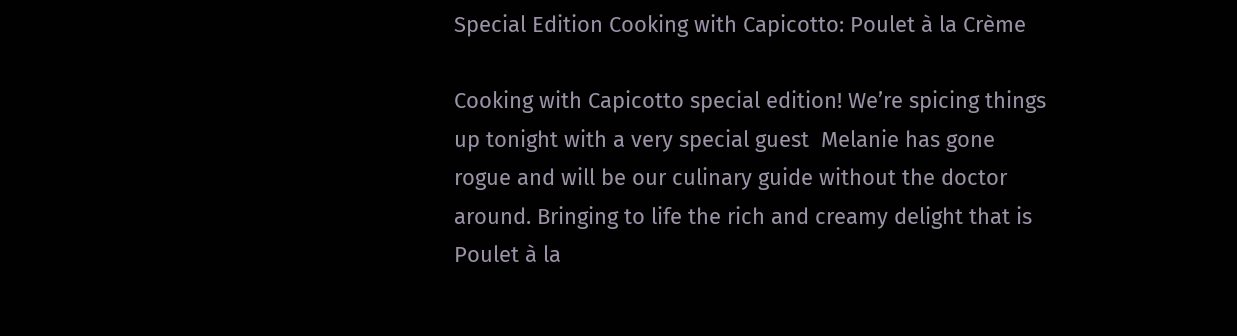Special Edition Cooking with Capicotto: Poulet à la Crème

Cooking with Capicotto special edition! We’re spicing things up tonight with a very special guest  Melanie has gone rogue and will be our culinary guide without the doctor around. Bringing to life the rich and creamy delight that is Poulet à la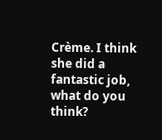Crème. I think she did a fantastic job, what do you think?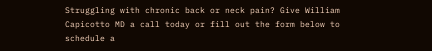Struggling with chronic back or neck pain? Give William Capicotto MD a call today or fill out the form below to schedule a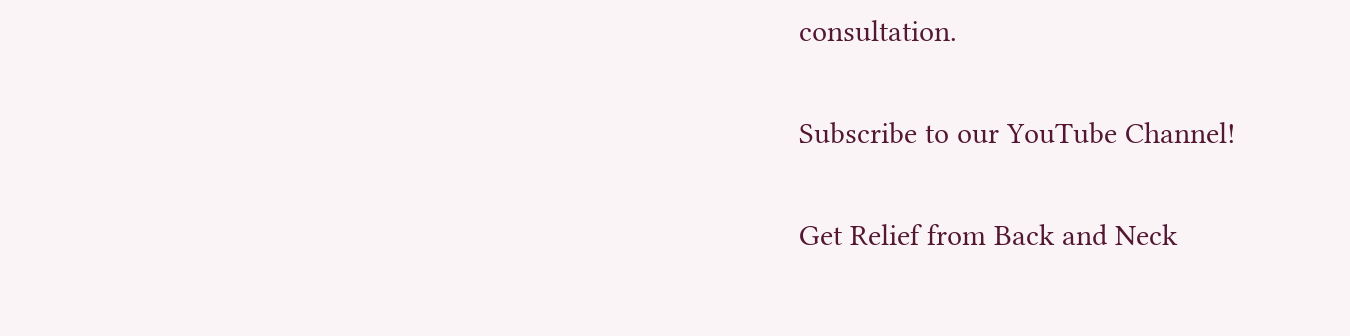consultation.

Subscribe to our YouTube Channel!

Get Relief from Back and Neck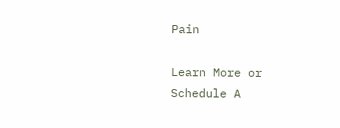Pain

Learn More or Schedule A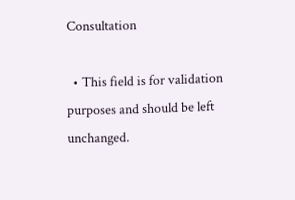Consultation

  • This field is for validation purposes and should be left unchanged.